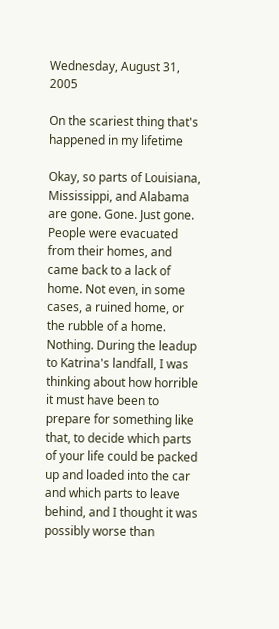Wednesday, August 31, 2005

On the scariest thing that's happened in my lifetime

Okay, so parts of Louisiana, Mississippi, and Alabama are gone. Gone. Just gone. People were evacuated from their homes, and came back to a lack of home. Not even, in some cases, a ruined home, or the rubble of a home. Nothing. During the leadup to Katrina's landfall, I was thinking about how horrible it must have been to prepare for something like that, to decide which parts of your life could be packed up and loaded into the car and which parts to leave behind, and I thought it was possibly worse than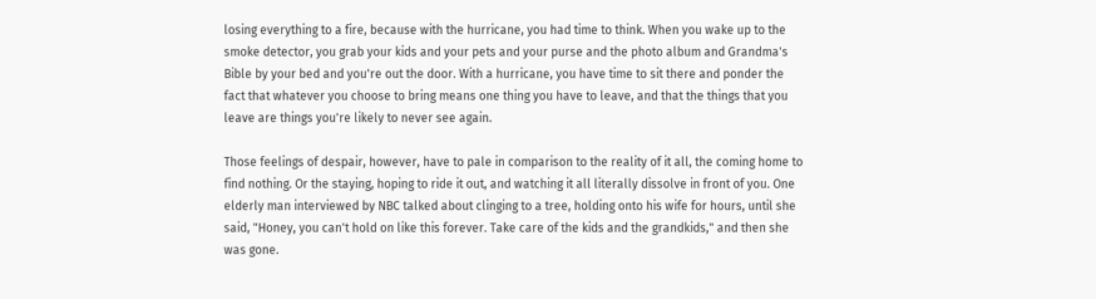losing everything to a fire, because with the hurricane, you had time to think. When you wake up to the smoke detector, you grab your kids and your pets and your purse and the photo album and Grandma's Bible by your bed and you're out the door. With a hurricane, you have time to sit there and ponder the fact that whatever you choose to bring means one thing you have to leave, and that the things that you leave are things you're likely to never see again.

Those feelings of despair, however, have to pale in comparison to the reality of it all, the coming home to find nothing. Or the staying, hoping to ride it out, and watching it all literally dissolve in front of you. One elderly man interviewed by NBC talked about clinging to a tree, holding onto his wife for hours, until she said, "Honey, you can't hold on like this forever. Take care of the kids and the grandkids," and then she was gone.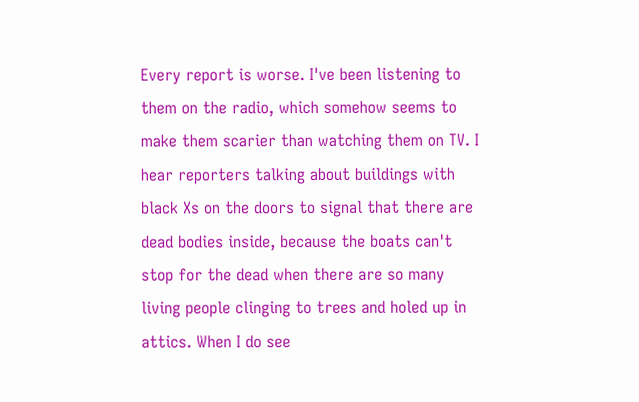Every report is worse. I've been listening to them on the radio, which somehow seems to make them scarier than watching them on TV. I hear reporters talking about buildings with black Xs on the doors to signal that there are dead bodies inside, because the boats can't stop for the dead when there are so many living people clinging to trees and holed up in attics. When I do see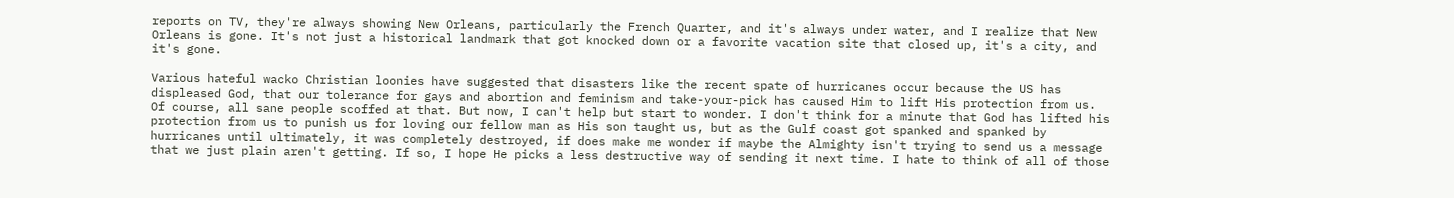reports on TV, they're always showing New Orleans, particularly the French Quarter, and it's always under water, and I realize that New Orleans is gone. It's not just a historical landmark that got knocked down or a favorite vacation site that closed up, it's a city, and it's gone.

Various hateful wacko Christian loonies have suggested that disasters like the recent spate of hurricanes occur because the US has displeased God, that our tolerance for gays and abortion and feminism and take-your-pick has caused Him to lift His protection from us. Of course, all sane people scoffed at that. But now, I can't help but start to wonder. I don't think for a minute that God has lifted his protection from us to punish us for loving our fellow man as His son taught us, but as the Gulf coast got spanked and spanked by hurricanes until ultimately, it was completely destroyed, if does make me wonder if maybe the Almighty isn't trying to send us a message that we just plain aren't getting. If so, I hope He picks a less destructive way of sending it next time. I hate to think of all of those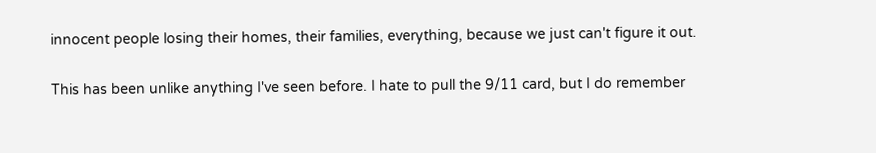innocent people losing their homes, their families, everything, because we just can't figure it out.

This has been unlike anything I've seen before. I hate to pull the 9/11 card, but I do remember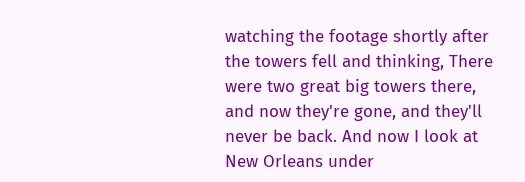watching the footage shortly after the towers fell and thinking, There were two great big towers there, and now they're gone, and they'll never be back. And now I look at New Orleans under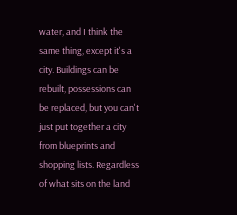water, and I think the same thing, except it's a city. Buildings can be rebuilt, possessions can be replaced, but you can't just put together a city from blueprints and shopping lists. Regardless of what sits on the land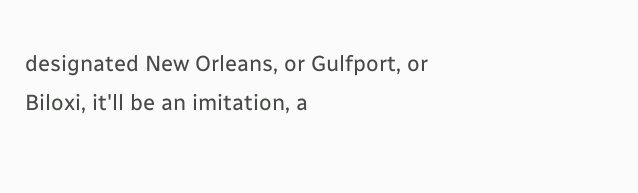designated New Orleans, or Gulfport, or Biloxi, it'll be an imitation, a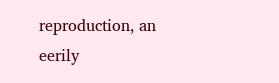reproduction, an eerily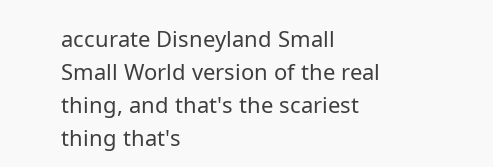accurate Disneyland Small Small World version of the real thing, and that's the scariest thing that's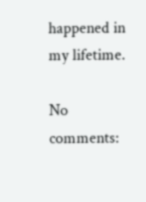happened in my lifetime.

No comments: